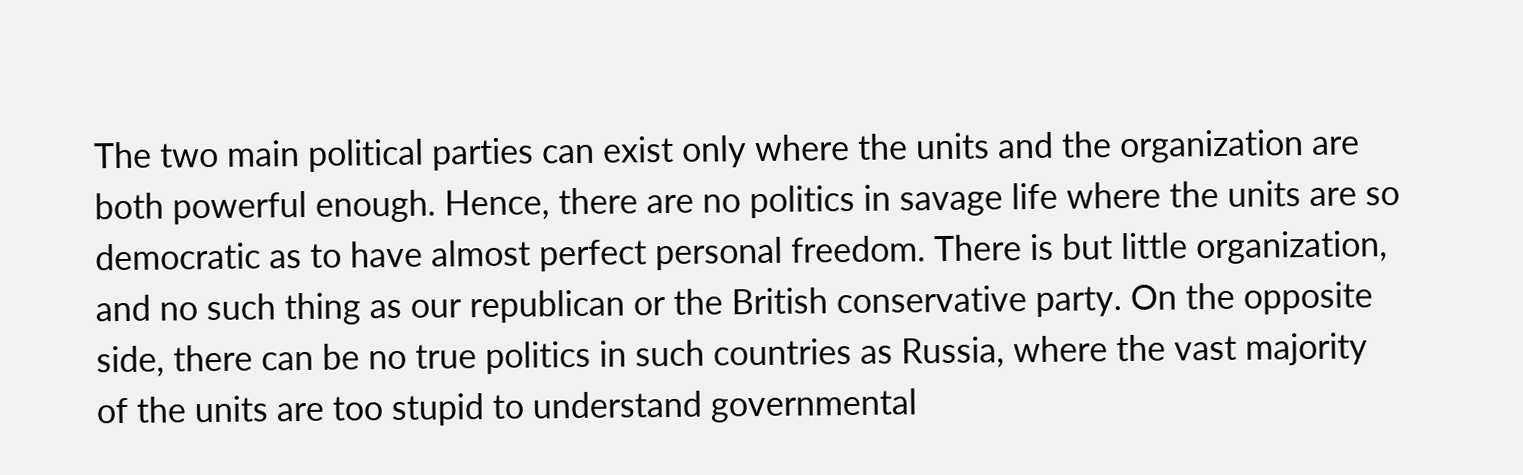The two main political parties can exist only where the units and the organization are both powerful enough. Hence, there are no politics in savage life where the units are so democratic as to have almost perfect personal freedom. There is but little organization, and no such thing as our republican or the British conservative party. On the opposite side, there can be no true politics in such countries as Russia, where the vast majority of the units are too stupid to understand governmental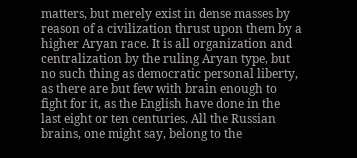matters, but merely exist in dense masses by reason of a civilization thrust upon them by a higher Aryan race. It is all organization and centralization by the ruling Aryan type, but no such thing as democratic personal liberty, as there are but few with brain enough to fight for it, as the English have done in the last eight or ten centuries. All the Russian brains, one might say, belong to the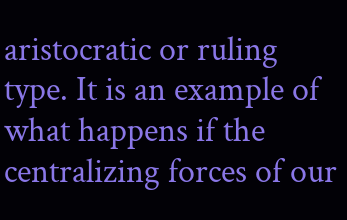aristocratic or ruling type. It is an example of what happens if the centralizing forces of our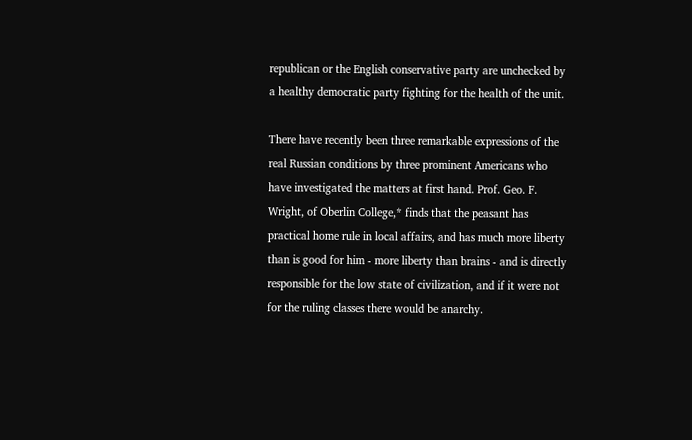republican or the English conservative party are unchecked by a healthy democratic party fighting for the health of the unit.

There have recently been three remarkable expressions of the real Russian conditions by three prominent Americans who have investigated the matters at first hand. Prof. Geo. F. Wright, of Oberlin College,* finds that the peasant has practical home rule in local affairs, and has much more liberty than is good for him - more liberty than brains - and is directly responsible for the low state of civilization, and if it were not for the ruling classes there would be anarchy.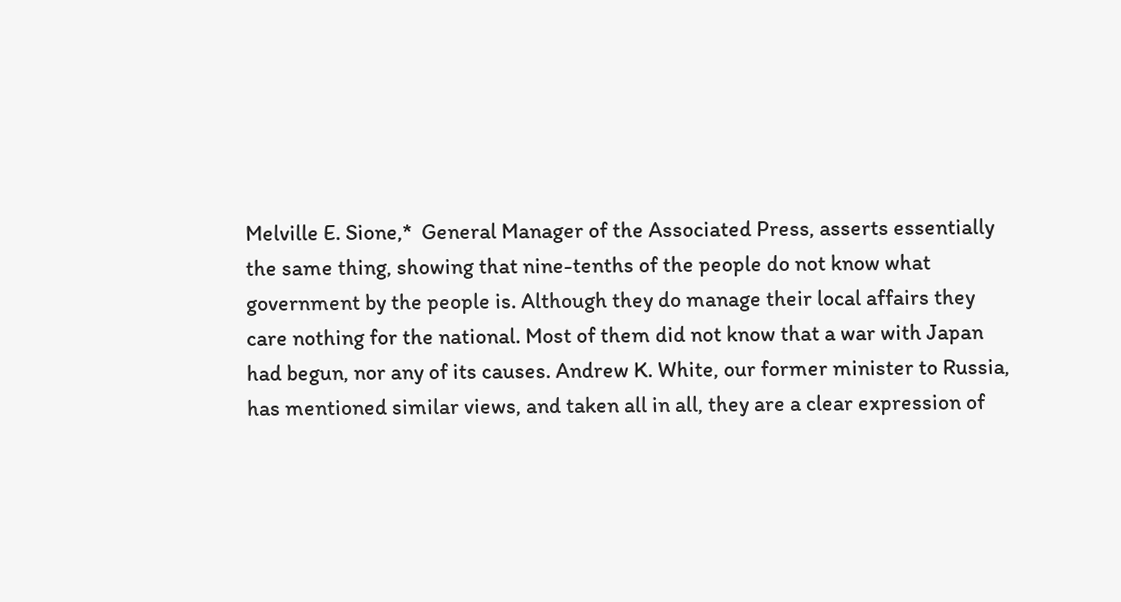Melville E. Sione,*  General Manager of the Associated Press, asserts essentially the same thing, showing that nine-tenths of the people do not know what government by the people is. Although they do manage their local affairs they care nothing for the national. Most of them did not know that a war with Japan had begun, nor any of its causes. Andrew K. White, our former minister to Russia, has mentioned similar views, and taken all in all, they are a clear expression of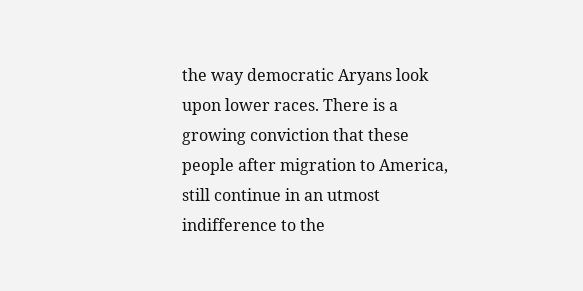the way democratic Aryans look upon lower races. There is a growing conviction that these people after migration to America, still continue in an utmost indifference to the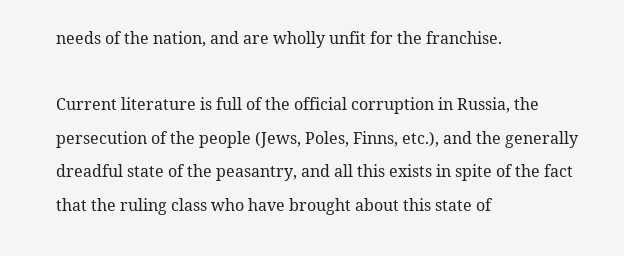needs of the nation, and are wholly unfit for the franchise.

Current literature is full of the official corruption in Russia, the persecution of the people (Jews, Poles, Finns, etc.), and the generally dreadful state of the peasantry, and all this exists in spite of the fact that the ruling class who have brought about this state of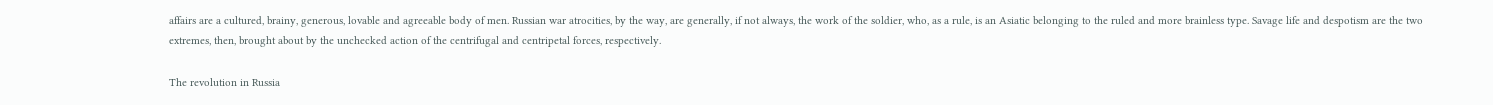affairs are a cultured, brainy, generous, lovable and agreeable body of men. Russian war atrocities, by the way, are generally, if not always, the work of the soldier, who, as a rule, is an Asiatic belonging to the ruled and more brainless type. Savage life and despotism are the two extremes, then, brought about by the unchecked action of the centrifugal and centripetal forces, respectively.

The revolution in Russia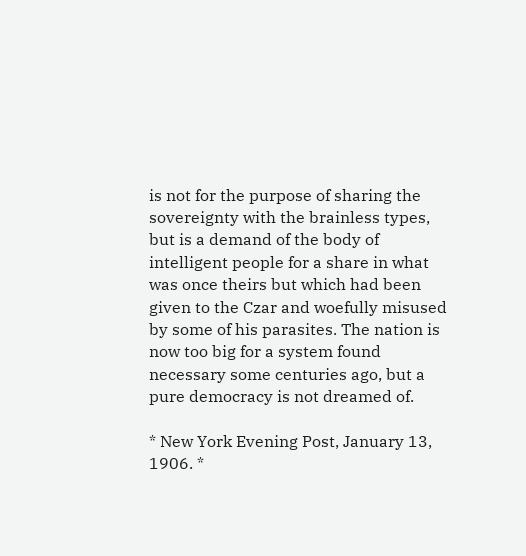is not for the purpose of sharing the sovereignty with the brainless types, but is a demand of the body of intelligent people for a share in what was once theirs but which had been given to the Czar and woefully misused by some of his parasites. The nation is now too big for a system found necessary some centuries ago, but a pure democracy is not dreamed of.

* New York Evening Post, January 13, 1906. *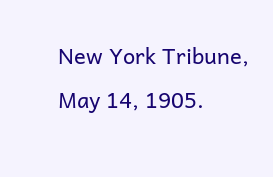New York Tribune, May 14, 1905.